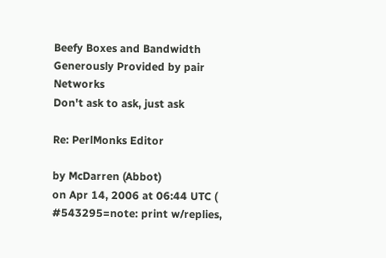Beefy Boxes and Bandwidth Generously Provided by pair Networks
Don't ask to ask, just ask

Re: PerlMonks Editor

by McDarren (Abbot)
on Apr 14, 2006 at 06:44 UTC ( #543295=note: print w/replies,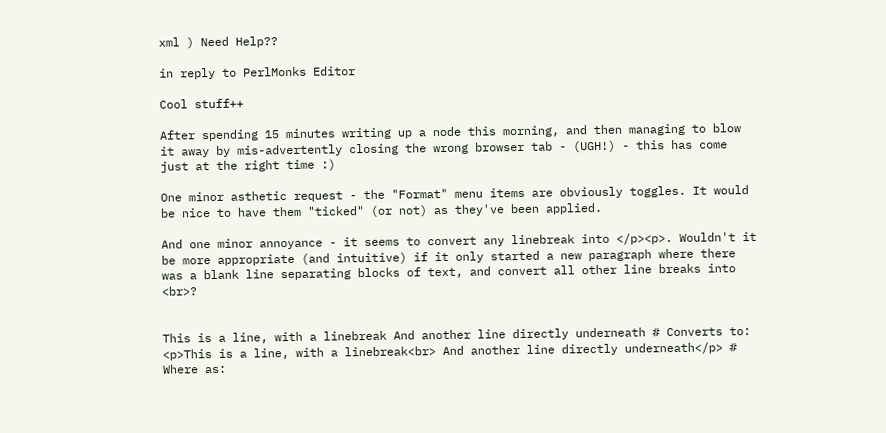xml ) Need Help??

in reply to PerlMonks Editor

Cool stuff++

After spending 15 minutes writing up a node this morning, and then managing to blow it away by mis-advertently closing the wrong browser tab - (UGH!) - this has come just at the right time :)

One minor asthetic request - the "Format" menu items are obviously toggles. It would be nice to have them "ticked" (or not) as they've been applied.

And one minor annoyance - it seems to convert any linebreak into </p><p>. Wouldn't it be more appropriate (and intuitive) if it only started a new paragraph where there was a blank line separating blocks of text, and convert all other line breaks into <br>?


This is a line, with a linebreak And another line directly underneath # Converts to: <p>This is a line, with a linebreak<br> And another line directly underneath</p> # Where as: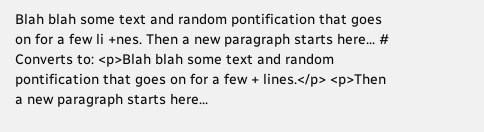Blah blah some text and random pontification that goes on for a few li +nes. Then a new paragraph starts here... # Converts to: <p>Blah blah some text and random pontification that goes on for a few + lines.</p> <p>Then a new paragraph starts here...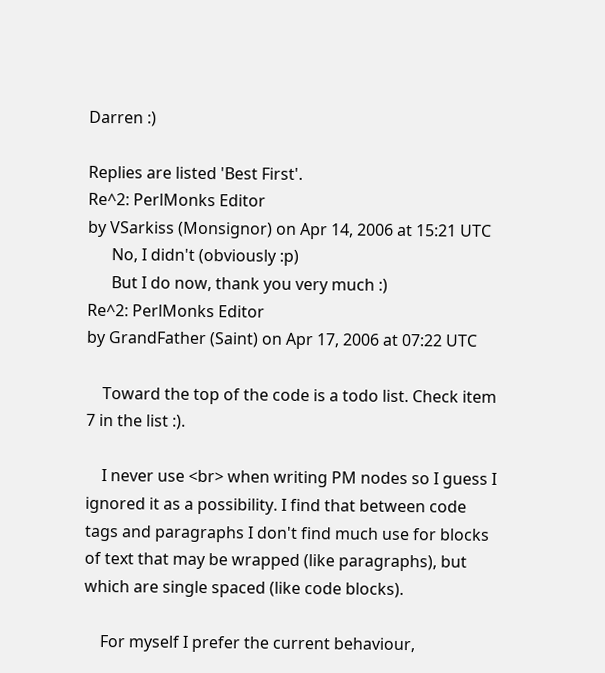Darren :)

Replies are listed 'Best First'.
Re^2: PerlMonks Editor
by VSarkiss (Monsignor) on Apr 14, 2006 at 15:21 UTC
      No, I didn't (obviously :p)
      But I do now, thank you very much :)
Re^2: PerlMonks Editor
by GrandFather (Saint) on Apr 17, 2006 at 07:22 UTC

    Toward the top of the code is a todo list. Check item 7 in the list :).

    I never use <br> when writing PM nodes so I guess I ignored it as a possibility. I find that between code tags and paragraphs I don't find much use for blocks of text that may be wrapped (like paragraphs), but which are single spaced (like code blocks).

    For myself I prefer the current behaviour,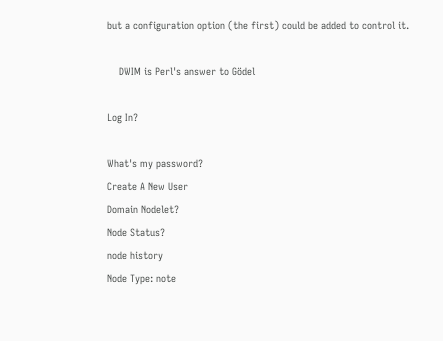but a configuration option (the first) could be added to control it.

    DWIM is Perl's answer to Gödel

Log In?

What's my password?
Create A New User
Domain Nodelet?
Node Status?
node history
Node Type: note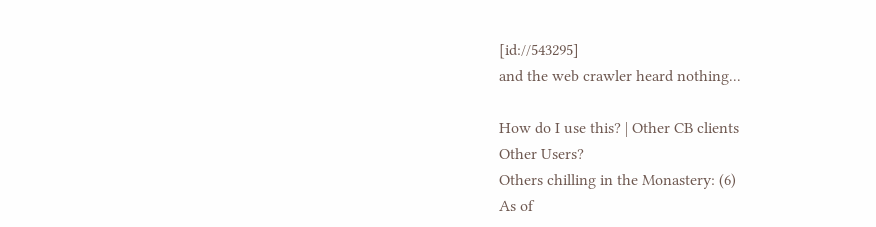[id://543295]
and the web crawler heard nothing...

How do I use this? | Other CB clients
Other Users?
Others chilling in the Monastery: (6)
As of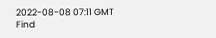2022-08-08 07:11 GMT
Find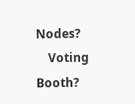Nodes?
    Voting Booth?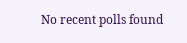No recent polls found